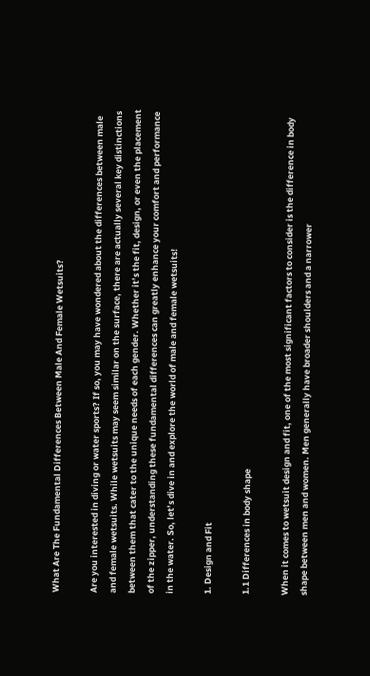What Are The Fundamental Differences Between Male And Female Wetsuits?

Are you interested in diving or water sports? If so, you may have wondered about the differences between male and female wetsuits. While wetsuits may seem similar on the surface, there are actually several key distinctions between them that cater to the unique needs of each gender. Whether it’s the fit, design, or even the placement of the zipper, understanding these fundamental differences can greatly enhance your comfort and performance in the water. So, let’s dive in and explore the world of male and female wetsuits!

1. Design and Fit

1.1 Differences in body shape

When it comes to wetsuit design and fit, one of the most significant factors to consider is the difference in body shape between men and women. Men generally have broader shoulders and a narrower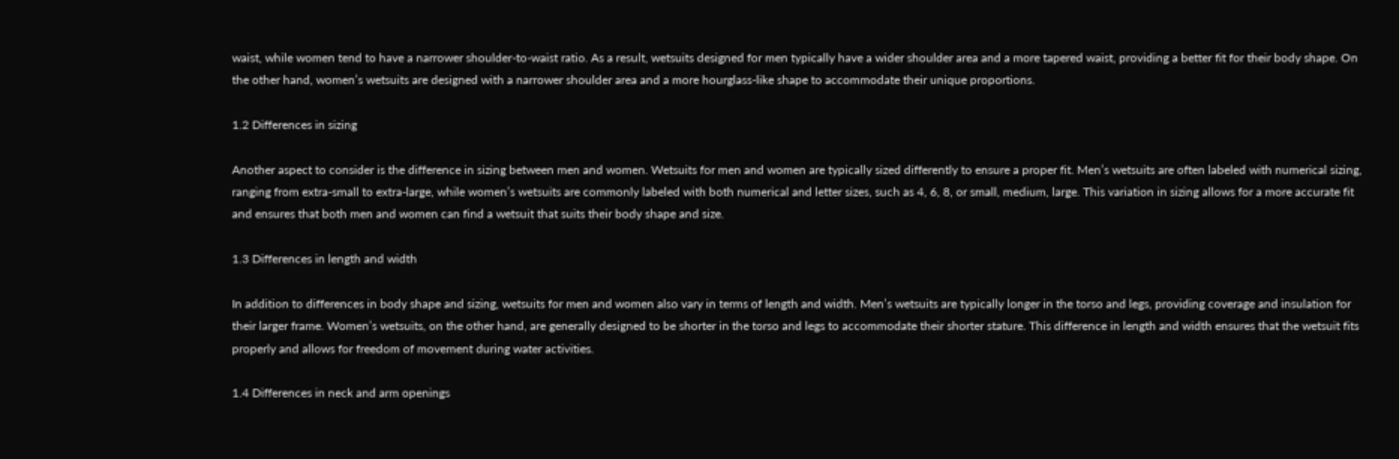waist, while women tend to have a narrower shoulder-to-waist ratio. As a result, wetsuits designed for men typically have a wider shoulder area and a more tapered waist, providing a better fit for their body shape. On the other hand, women’s wetsuits are designed with a narrower shoulder area and a more hourglass-like shape to accommodate their unique proportions.

1.2 Differences in sizing

Another aspect to consider is the difference in sizing between men and women. Wetsuits for men and women are typically sized differently to ensure a proper fit. Men’s wetsuits are often labeled with numerical sizing, ranging from extra-small to extra-large, while women’s wetsuits are commonly labeled with both numerical and letter sizes, such as 4, 6, 8, or small, medium, large. This variation in sizing allows for a more accurate fit and ensures that both men and women can find a wetsuit that suits their body shape and size.

1.3 Differences in length and width

In addition to differences in body shape and sizing, wetsuits for men and women also vary in terms of length and width. Men’s wetsuits are typically longer in the torso and legs, providing coverage and insulation for their larger frame. Women’s wetsuits, on the other hand, are generally designed to be shorter in the torso and legs to accommodate their shorter stature. This difference in length and width ensures that the wetsuit fits properly and allows for freedom of movement during water activities.

1.4 Differences in neck and arm openings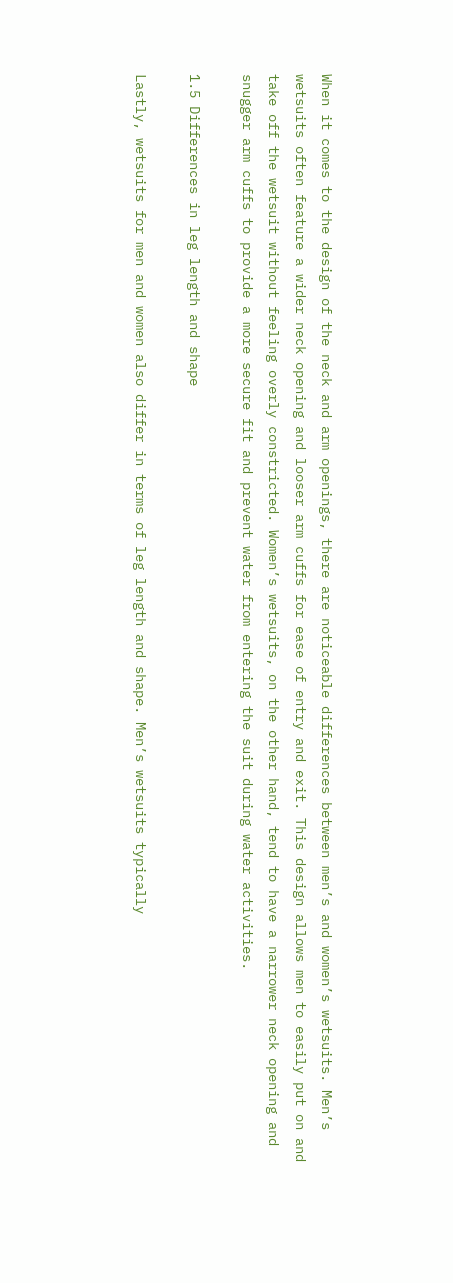When it comes to the design of the neck and arm openings, there are noticeable differences between men’s and women’s wetsuits. Men’s wetsuits often feature a wider neck opening and looser arm cuffs for ease of entry and exit. This design allows men to easily put on and take off the wetsuit without feeling overly constricted. Women’s wetsuits, on the other hand, tend to have a narrower neck opening and snugger arm cuffs to provide a more secure fit and prevent water from entering the suit during water activities.

1.5 Differences in leg length and shape

Lastly, wetsuits for men and women also differ in terms of leg length and shape. Men’s wetsuits typically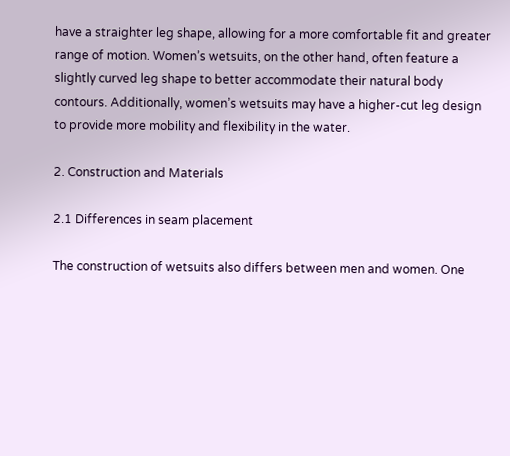have a straighter leg shape, allowing for a more comfortable fit and greater range of motion. Women’s wetsuits, on the other hand, often feature a slightly curved leg shape to better accommodate their natural body contours. Additionally, women’s wetsuits may have a higher-cut leg design to provide more mobility and flexibility in the water.

2. Construction and Materials

2.1 Differences in seam placement

The construction of wetsuits also differs between men and women. One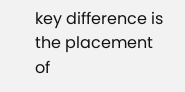key difference is the placement of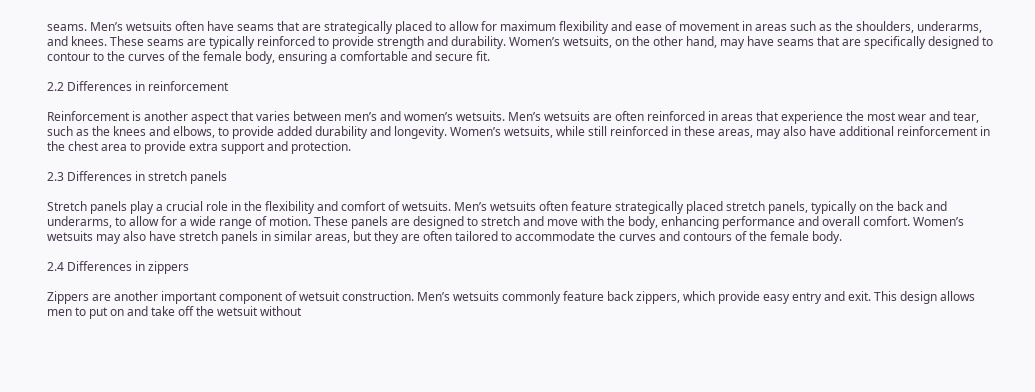seams. Men’s wetsuits often have seams that are strategically placed to allow for maximum flexibility and ease of movement in areas such as the shoulders, underarms, and knees. These seams are typically reinforced to provide strength and durability. Women’s wetsuits, on the other hand, may have seams that are specifically designed to contour to the curves of the female body, ensuring a comfortable and secure fit.

2.2 Differences in reinforcement

Reinforcement is another aspect that varies between men’s and women’s wetsuits. Men’s wetsuits are often reinforced in areas that experience the most wear and tear, such as the knees and elbows, to provide added durability and longevity. Women’s wetsuits, while still reinforced in these areas, may also have additional reinforcement in the chest area to provide extra support and protection.

2.3 Differences in stretch panels

Stretch panels play a crucial role in the flexibility and comfort of wetsuits. Men’s wetsuits often feature strategically placed stretch panels, typically on the back and underarms, to allow for a wide range of motion. These panels are designed to stretch and move with the body, enhancing performance and overall comfort. Women’s wetsuits may also have stretch panels in similar areas, but they are often tailored to accommodate the curves and contours of the female body.

2.4 Differences in zippers

Zippers are another important component of wetsuit construction. Men’s wetsuits commonly feature back zippers, which provide easy entry and exit. This design allows men to put on and take off the wetsuit without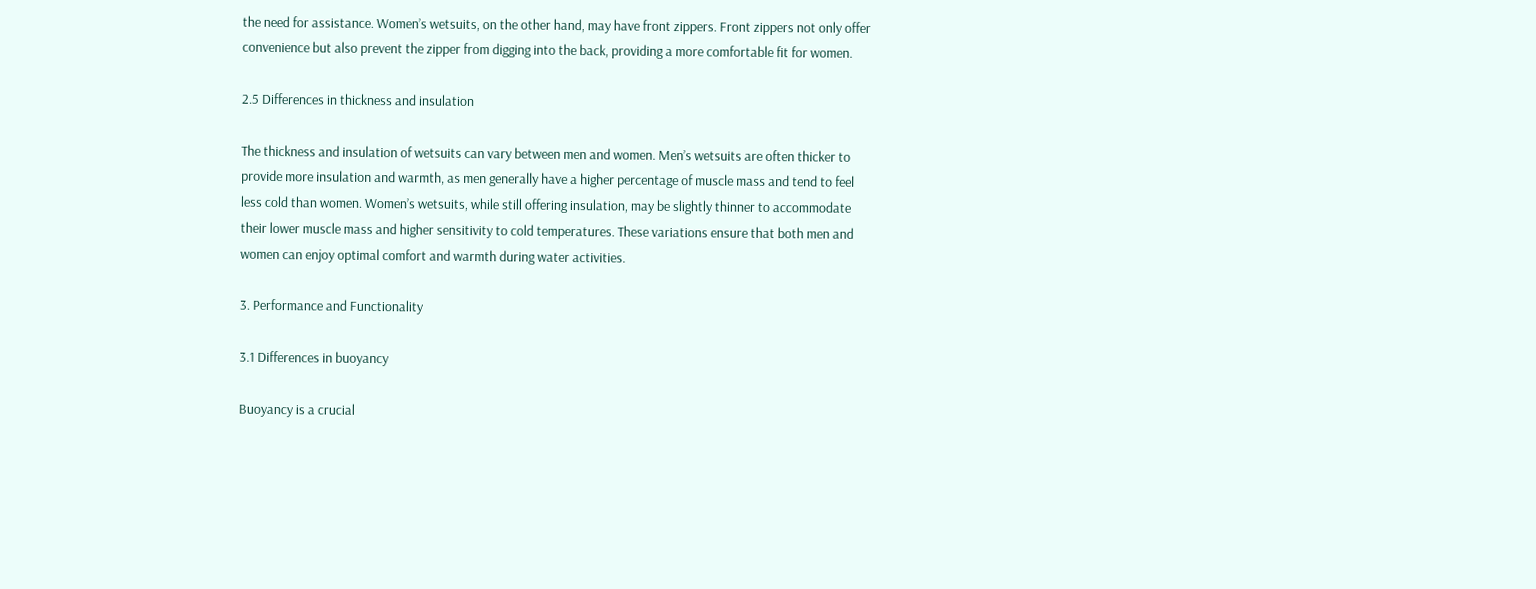the need for assistance. Women’s wetsuits, on the other hand, may have front zippers. Front zippers not only offer convenience but also prevent the zipper from digging into the back, providing a more comfortable fit for women.

2.5 Differences in thickness and insulation

The thickness and insulation of wetsuits can vary between men and women. Men’s wetsuits are often thicker to provide more insulation and warmth, as men generally have a higher percentage of muscle mass and tend to feel less cold than women. Women’s wetsuits, while still offering insulation, may be slightly thinner to accommodate their lower muscle mass and higher sensitivity to cold temperatures. These variations ensure that both men and women can enjoy optimal comfort and warmth during water activities.

3. Performance and Functionality

3.1 Differences in buoyancy

Buoyancy is a crucial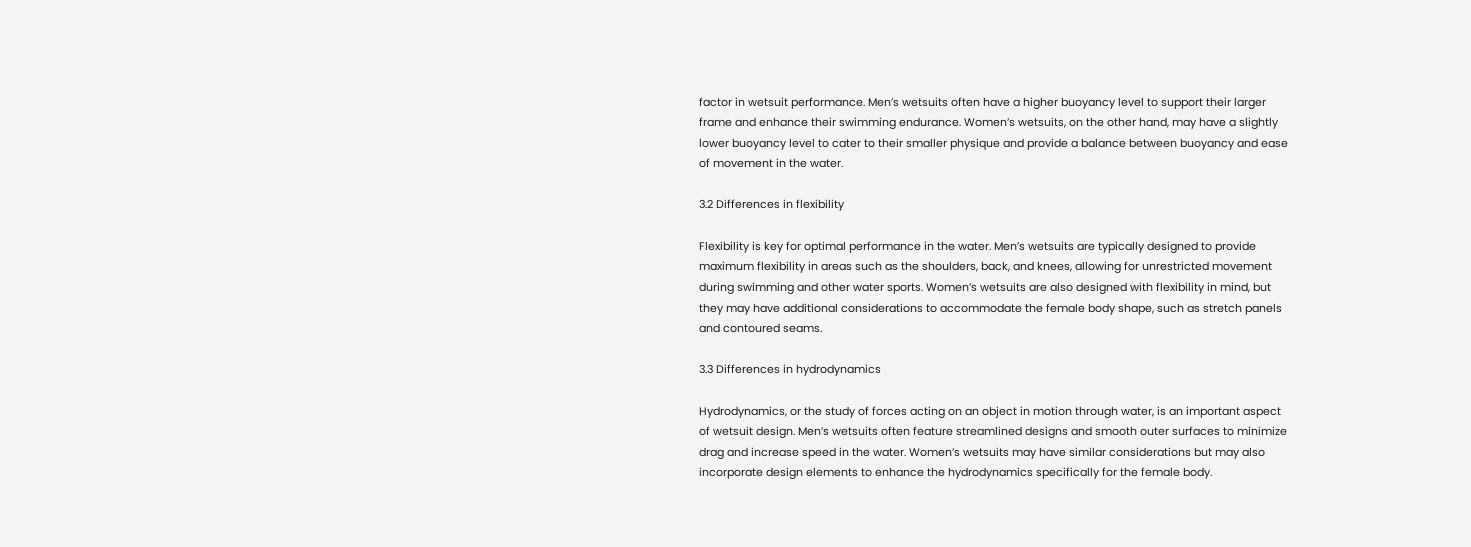factor in wetsuit performance. Men’s wetsuits often have a higher buoyancy level to support their larger frame and enhance their swimming endurance. Women’s wetsuits, on the other hand, may have a slightly lower buoyancy level to cater to their smaller physique and provide a balance between buoyancy and ease of movement in the water.

3.2 Differences in flexibility

Flexibility is key for optimal performance in the water. Men’s wetsuits are typically designed to provide maximum flexibility in areas such as the shoulders, back, and knees, allowing for unrestricted movement during swimming and other water sports. Women’s wetsuits are also designed with flexibility in mind, but they may have additional considerations to accommodate the female body shape, such as stretch panels and contoured seams.

3.3 Differences in hydrodynamics

Hydrodynamics, or the study of forces acting on an object in motion through water, is an important aspect of wetsuit design. Men’s wetsuits often feature streamlined designs and smooth outer surfaces to minimize drag and increase speed in the water. Women’s wetsuits may have similar considerations but may also incorporate design elements to enhance the hydrodynamics specifically for the female body.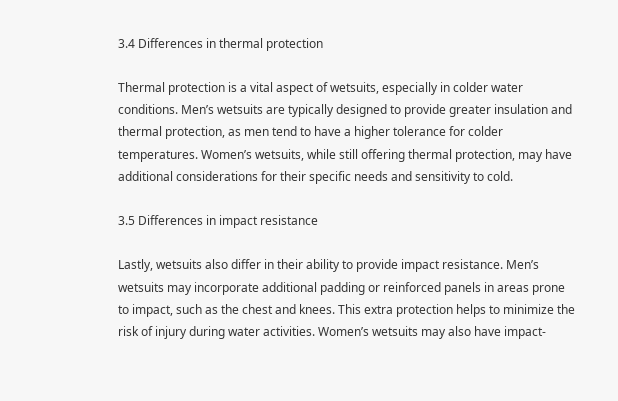3.4 Differences in thermal protection

Thermal protection is a vital aspect of wetsuits, especially in colder water conditions. Men’s wetsuits are typically designed to provide greater insulation and thermal protection, as men tend to have a higher tolerance for colder temperatures. Women’s wetsuits, while still offering thermal protection, may have additional considerations for their specific needs and sensitivity to cold.

3.5 Differences in impact resistance

Lastly, wetsuits also differ in their ability to provide impact resistance. Men’s wetsuits may incorporate additional padding or reinforced panels in areas prone to impact, such as the chest and knees. This extra protection helps to minimize the risk of injury during water activities. Women’s wetsuits may also have impact-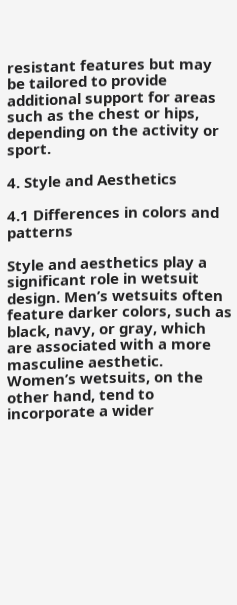resistant features but may be tailored to provide additional support for areas such as the chest or hips, depending on the activity or sport.

4. Style and Aesthetics

4.1 Differences in colors and patterns

Style and aesthetics play a significant role in wetsuit design. Men’s wetsuits often feature darker colors, such as black, navy, or gray, which are associated with a more masculine aesthetic. Women’s wetsuits, on the other hand, tend to incorporate a wider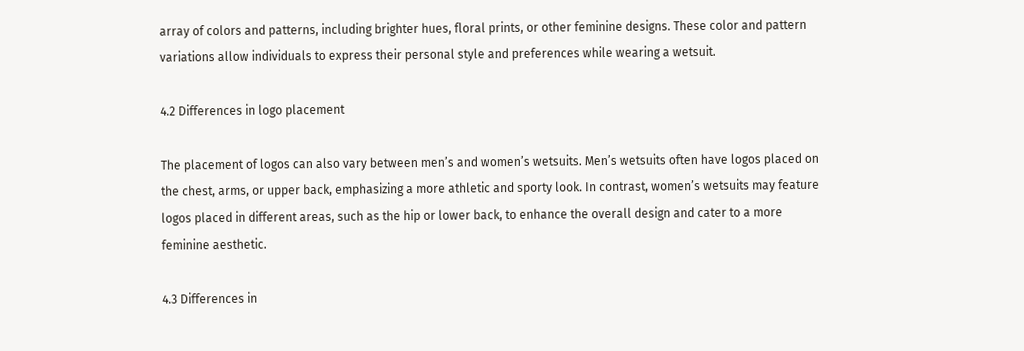array of colors and patterns, including brighter hues, floral prints, or other feminine designs. These color and pattern variations allow individuals to express their personal style and preferences while wearing a wetsuit.

4.2 Differences in logo placement

The placement of logos can also vary between men’s and women’s wetsuits. Men’s wetsuits often have logos placed on the chest, arms, or upper back, emphasizing a more athletic and sporty look. In contrast, women’s wetsuits may feature logos placed in different areas, such as the hip or lower back, to enhance the overall design and cater to a more feminine aesthetic.

4.3 Differences in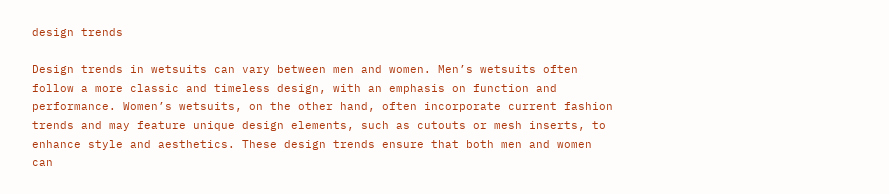design trends

Design trends in wetsuits can vary between men and women. Men’s wetsuits often follow a more classic and timeless design, with an emphasis on function and performance. Women’s wetsuits, on the other hand, often incorporate current fashion trends and may feature unique design elements, such as cutouts or mesh inserts, to enhance style and aesthetics. These design trends ensure that both men and women can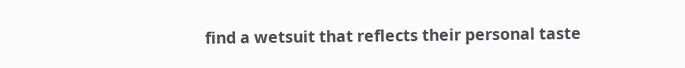find a wetsuit that reflects their personal taste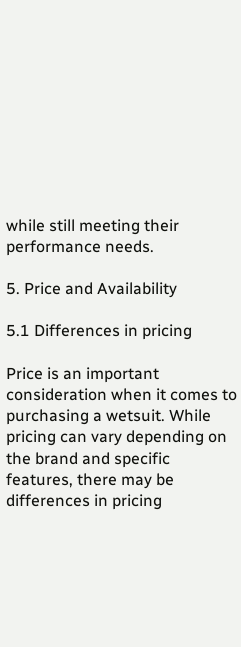while still meeting their performance needs.

5. Price and Availability

5.1 Differences in pricing

Price is an important consideration when it comes to purchasing a wetsuit. While pricing can vary depending on the brand and specific features, there may be differences in pricing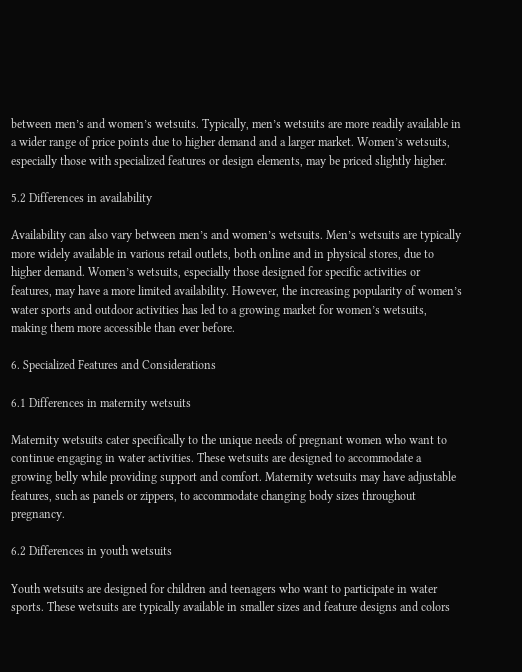between men’s and women’s wetsuits. Typically, men’s wetsuits are more readily available in a wider range of price points due to higher demand and a larger market. Women’s wetsuits, especially those with specialized features or design elements, may be priced slightly higher.

5.2 Differences in availability

Availability can also vary between men’s and women’s wetsuits. Men’s wetsuits are typically more widely available in various retail outlets, both online and in physical stores, due to higher demand. Women’s wetsuits, especially those designed for specific activities or features, may have a more limited availability. However, the increasing popularity of women’s water sports and outdoor activities has led to a growing market for women’s wetsuits, making them more accessible than ever before.

6. Specialized Features and Considerations

6.1 Differences in maternity wetsuits

Maternity wetsuits cater specifically to the unique needs of pregnant women who want to continue engaging in water activities. These wetsuits are designed to accommodate a growing belly while providing support and comfort. Maternity wetsuits may have adjustable features, such as panels or zippers, to accommodate changing body sizes throughout pregnancy.

6.2 Differences in youth wetsuits

Youth wetsuits are designed for children and teenagers who want to participate in water sports. These wetsuits are typically available in smaller sizes and feature designs and colors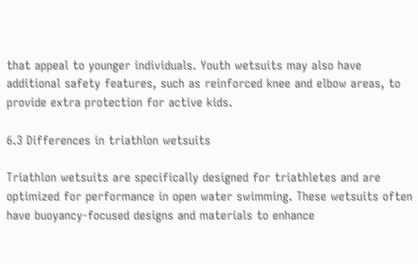that appeal to younger individuals. Youth wetsuits may also have additional safety features, such as reinforced knee and elbow areas, to provide extra protection for active kids.

6.3 Differences in triathlon wetsuits

Triathlon wetsuits are specifically designed for triathletes and are optimized for performance in open water swimming. These wetsuits often have buoyancy-focused designs and materials to enhance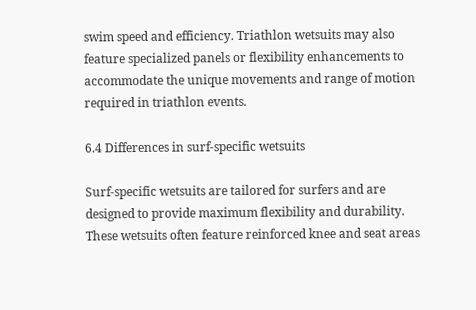swim speed and efficiency. Triathlon wetsuits may also feature specialized panels or flexibility enhancements to accommodate the unique movements and range of motion required in triathlon events.

6.4 Differences in surf-specific wetsuits

Surf-specific wetsuits are tailored for surfers and are designed to provide maximum flexibility and durability. These wetsuits often feature reinforced knee and seat areas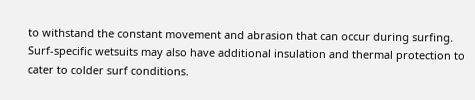to withstand the constant movement and abrasion that can occur during surfing. Surf-specific wetsuits may also have additional insulation and thermal protection to cater to colder surf conditions.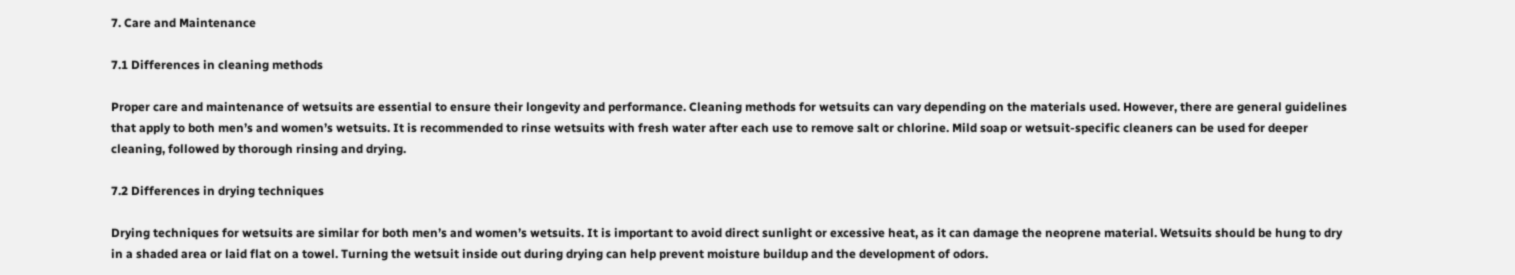7. Care and Maintenance

7.1 Differences in cleaning methods

Proper care and maintenance of wetsuits are essential to ensure their longevity and performance. Cleaning methods for wetsuits can vary depending on the materials used. However, there are general guidelines that apply to both men’s and women’s wetsuits. It is recommended to rinse wetsuits with fresh water after each use to remove salt or chlorine. Mild soap or wetsuit-specific cleaners can be used for deeper cleaning, followed by thorough rinsing and drying.

7.2 Differences in drying techniques

Drying techniques for wetsuits are similar for both men’s and women’s wetsuits. It is important to avoid direct sunlight or excessive heat, as it can damage the neoprene material. Wetsuits should be hung to dry in a shaded area or laid flat on a towel. Turning the wetsuit inside out during drying can help prevent moisture buildup and the development of odors.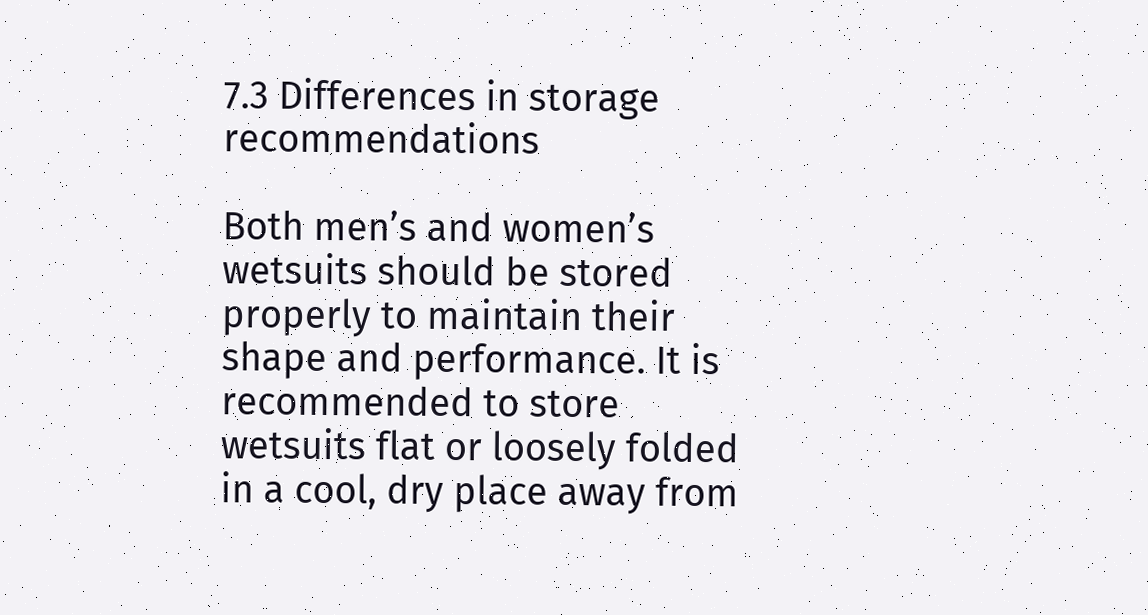7.3 Differences in storage recommendations

Both men’s and women’s wetsuits should be stored properly to maintain their shape and performance. It is recommended to store wetsuits flat or loosely folded in a cool, dry place away from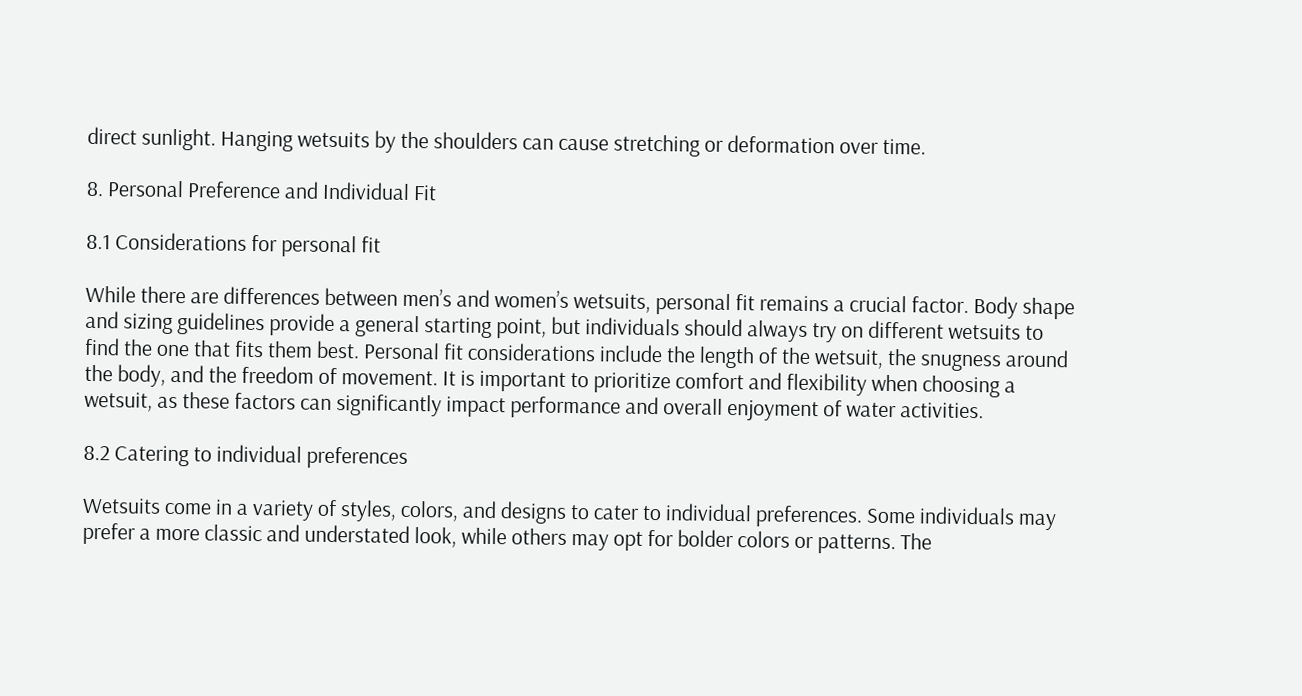direct sunlight. Hanging wetsuits by the shoulders can cause stretching or deformation over time.

8. Personal Preference and Individual Fit

8.1 Considerations for personal fit

While there are differences between men’s and women’s wetsuits, personal fit remains a crucial factor. Body shape and sizing guidelines provide a general starting point, but individuals should always try on different wetsuits to find the one that fits them best. Personal fit considerations include the length of the wetsuit, the snugness around the body, and the freedom of movement. It is important to prioritize comfort and flexibility when choosing a wetsuit, as these factors can significantly impact performance and overall enjoyment of water activities.

8.2 Catering to individual preferences

Wetsuits come in a variety of styles, colors, and designs to cater to individual preferences. Some individuals may prefer a more classic and understated look, while others may opt for bolder colors or patterns. The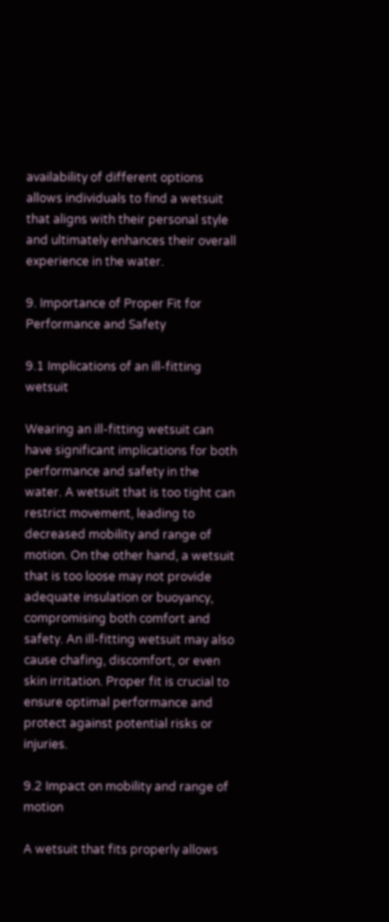availability of different options allows individuals to find a wetsuit that aligns with their personal style and ultimately enhances their overall experience in the water.

9. Importance of Proper Fit for Performance and Safety

9.1 Implications of an ill-fitting wetsuit

Wearing an ill-fitting wetsuit can have significant implications for both performance and safety in the water. A wetsuit that is too tight can restrict movement, leading to decreased mobility and range of motion. On the other hand, a wetsuit that is too loose may not provide adequate insulation or buoyancy, compromising both comfort and safety. An ill-fitting wetsuit may also cause chafing, discomfort, or even skin irritation. Proper fit is crucial to ensure optimal performance and protect against potential risks or injuries.

9.2 Impact on mobility and range of motion

A wetsuit that fits properly allows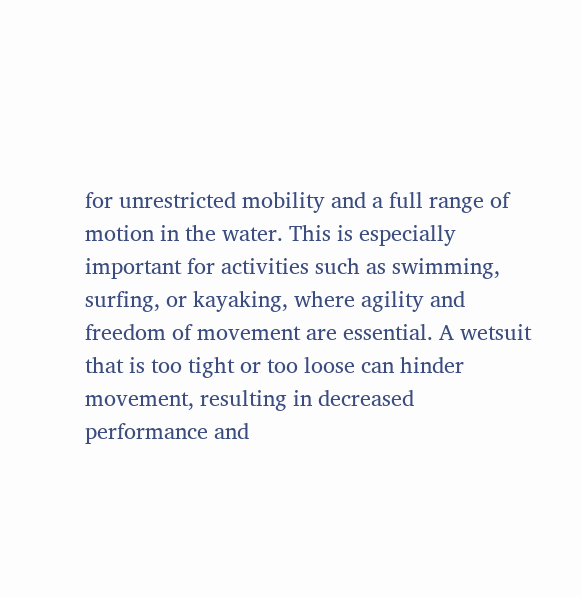for unrestricted mobility and a full range of motion in the water. This is especially important for activities such as swimming, surfing, or kayaking, where agility and freedom of movement are essential. A wetsuit that is too tight or too loose can hinder movement, resulting in decreased performance and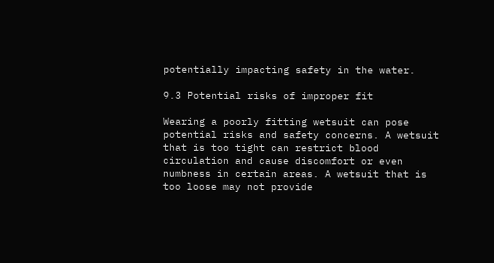potentially impacting safety in the water.

9.3 Potential risks of improper fit

Wearing a poorly fitting wetsuit can pose potential risks and safety concerns. A wetsuit that is too tight can restrict blood circulation and cause discomfort or even numbness in certain areas. A wetsuit that is too loose may not provide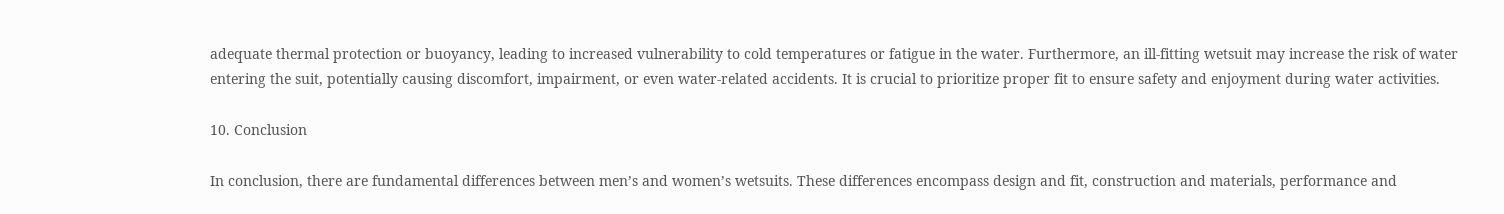adequate thermal protection or buoyancy, leading to increased vulnerability to cold temperatures or fatigue in the water. Furthermore, an ill-fitting wetsuit may increase the risk of water entering the suit, potentially causing discomfort, impairment, or even water-related accidents. It is crucial to prioritize proper fit to ensure safety and enjoyment during water activities.

10. Conclusion

In conclusion, there are fundamental differences between men’s and women’s wetsuits. These differences encompass design and fit, construction and materials, performance and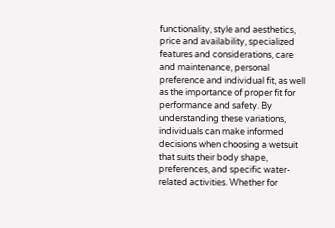functionality, style and aesthetics, price and availability, specialized features and considerations, care and maintenance, personal preference and individual fit, as well as the importance of proper fit for performance and safety. By understanding these variations, individuals can make informed decisions when choosing a wetsuit that suits their body shape, preferences, and specific water-related activities. Whether for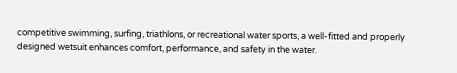competitive swimming, surfing, triathlons, or recreational water sports, a well-fitted and properly designed wetsuit enhances comfort, performance, and safety in the water.